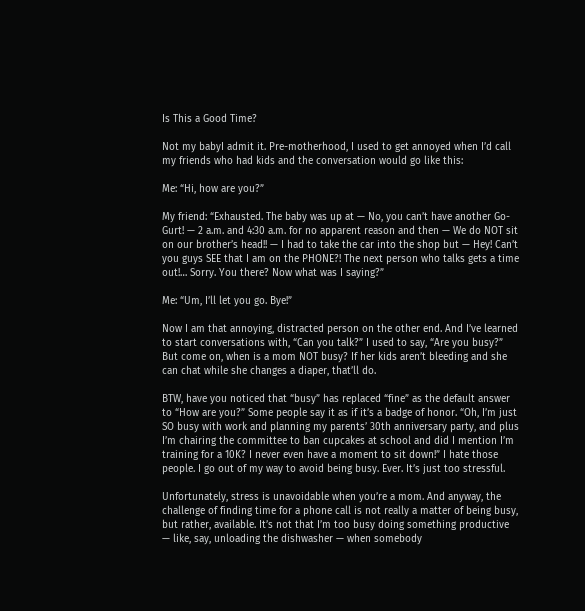Is This a Good Time?

Not my babyI admit it. Pre-motherhood, I used to get annoyed when I’d call my friends who had kids and the conversation would go like this:

Me: “Hi, how are you?”

My friend: “Exhausted. The baby was up at — No, you can’t have another Go-Gurt! — 2 a.m. and 4:30 a.m. for no apparent reason and then — We do NOT sit on our brother’s head!! — I had to take the car into the shop but — Hey! Can’t you guys SEE that I am on the PHONE?! The next person who talks gets a time out!… Sorry. You there? Now what was I saying?”

Me: “Um, I’ll let you go. Bye!”

Now I am that annoying, distracted person on the other end. And I’ve learned to start conversations with, “Can you talk?” I used to say, “Are you busy?” But come on, when is a mom NOT busy? If her kids aren’t bleeding and she can chat while she changes a diaper, that’ll do.

BTW, have you noticed that “busy” has replaced “fine” as the default answer to “How are you?” Some people say it as if it’s a badge of honor. “Oh, I’m just SO busy with work and planning my parents’ 30th anniversary party, and plus I’m chairing the committee to ban cupcakes at school and did I mention I’m training for a 10K? I never even have a moment to sit down!” I hate those people. I go out of my way to avoid being busy. Ever. It’s just too stressful.

Unfortunately, stress is unavoidable when you’re a mom. And anyway, the challenge of finding time for a phone call is not really a matter of being busy, but rather, available. It’s not that I’m too busy doing something productive — like, say, unloading the dishwasher — when somebody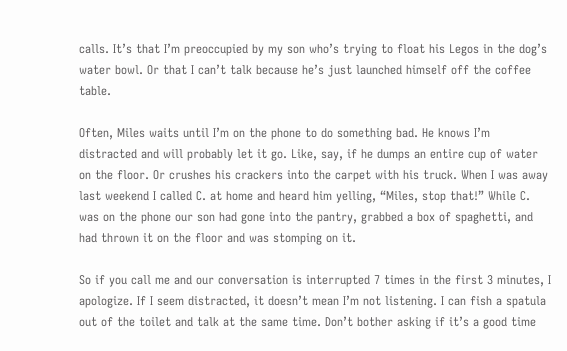calls. It’s that I’m preoccupied by my son who’s trying to float his Legos in the dog’s water bowl. Or that I can’t talk because he’s just launched himself off the coffee table.

Often, Miles waits until I’m on the phone to do something bad. He knows I’m distracted and will probably let it go. Like, say, if he dumps an entire cup of water on the floor. Or crushes his crackers into the carpet with his truck. When I was away last weekend I called C. at home and heard him yelling, “Miles, stop that!” While C. was on the phone our son had gone into the pantry, grabbed a box of spaghetti, and had thrown it on the floor and was stomping on it.

So if you call me and our conversation is interrupted 7 times in the first 3 minutes, I apologize. If I seem distracted, it doesn’t mean I’m not listening. I can fish a spatula out of the toilet and talk at the same time. Don’t bother asking if it’s a good time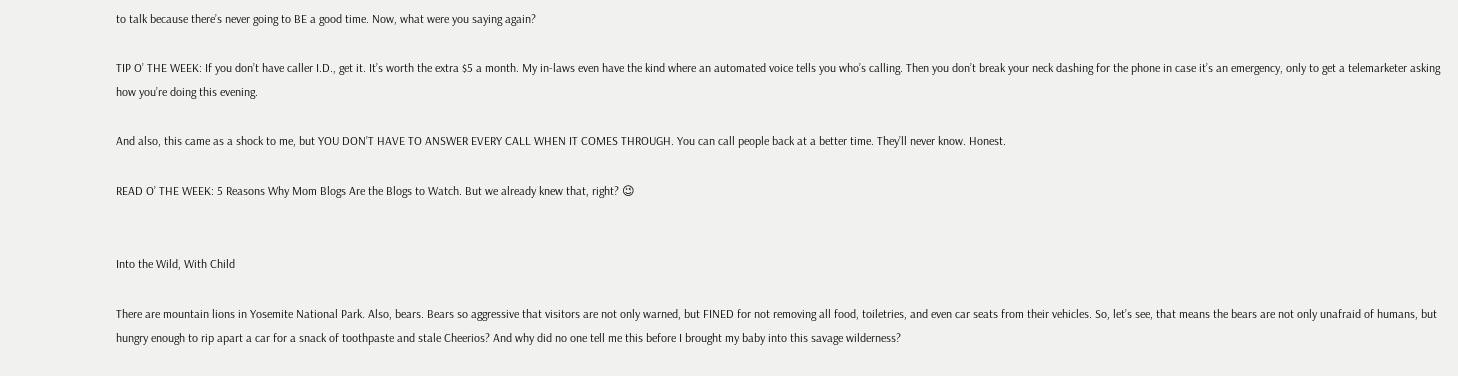to talk because there’s never going to BE a good time. Now, what were you saying again?

TIP O’ THE WEEK: If you don’t have caller I.D., get it. It’s worth the extra $5 a month. My in-laws even have the kind where an automated voice tells you who’s calling. Then you don’t break your neck dashing for the phone in case it’s an emergency, only to get a telemarketer asking how you’re doing this evening.

And also, this came as a shock to me, but YOU DON’T HAVE TO ANSWER EVERY CALL WHEN IT COMES THROUGH. You can call people back at a better time. They’ll never know. Honest.

READ O’ THE WEEK: 5 Reasons Why Mom Blogs Are the Blogs to Watch. But we already knew that, right? 😉


Into the Wild, With Child

There are mountain lions in Yosemite National Park. Also, bears. Bears so aggressive that visitors are not only warned, but FINED for not removing all food, toiletries, and even car seats from their vehicles. So, let’s see, that means the bears are not only unafraid of humans, but hungry enough to rip apart a car for a snack of toothpaste and stale Cheerios? And why did no one tell me this before I brought my baby into this savage wilderness?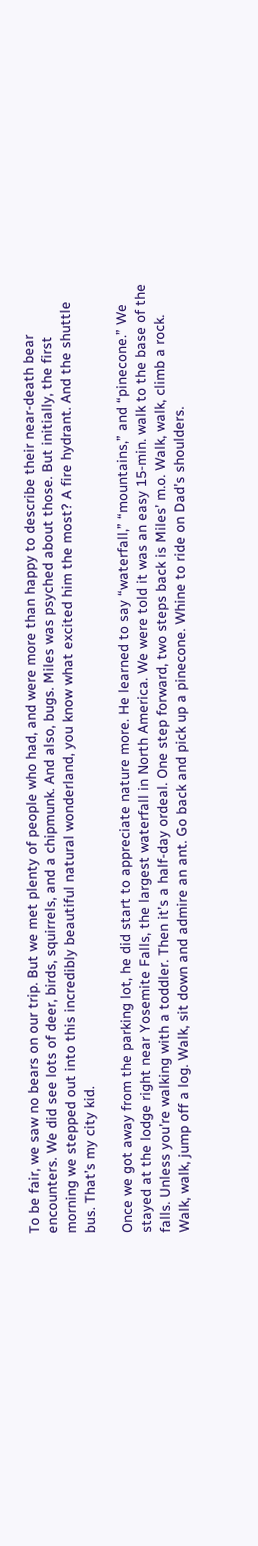To be fair, we saw no bears on our trip. But we met plenty of people who had, and were more than happy to describe their near-death bear encounters. We did see lots of deer, birds, squirrels, and a chipmunk. And also, bugs. Miles was psyched about those. But initially, the first morning we stepped out into this incredibly beautiful natural wonderland, you know what excited him the most? A fire hydrant. And the shuttle bus. That’s my city kid.

Once we got away from the parking lot, he did start to appreciate nature more. He learned to say “waterfall,” “mountains,” and “pinecone.” We stayed at the lodge right near Yosemite Falls, the largest waterfall in North America. We were told it was an easy 15-min. walk to the base of the falls. Unless you’re walking with a toddler. Then it’s a half-day ordeal. One step forward, two steps back is Miles’ m.o. Walk, walk, climb a rock. Walk, walk, jump off a log. Walk, sit down and admire an ant. Go back and pick up a pinecone. Whine to ride on Dad’s shoulders.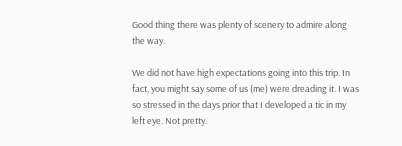Good thing there was plenty of scenery to admire along the way.

We did not have high expectations going into this trip. In fact, you might say some of us (me) were dreading it. I was so stressed in the days prior that I developed a tic in my left eye. Not pretty.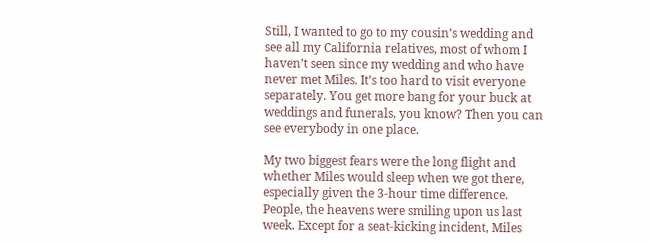Still, I wanted to go to my cousin’s wedding and see all my California relatives, most of whom I haven’t seen since my wedding and who have never met Miles. It’s too hard to visit everyone separately. You get more bang for your buck at weddings and funerals, you know? Then you can see everybody in one place.

My two biggest fears were the long flight and whether Miles would sleep when we got there, especially given the 3-hour time difference. People, the heavens were smiling upon us last week. Except for a seat-kicking incident, Miles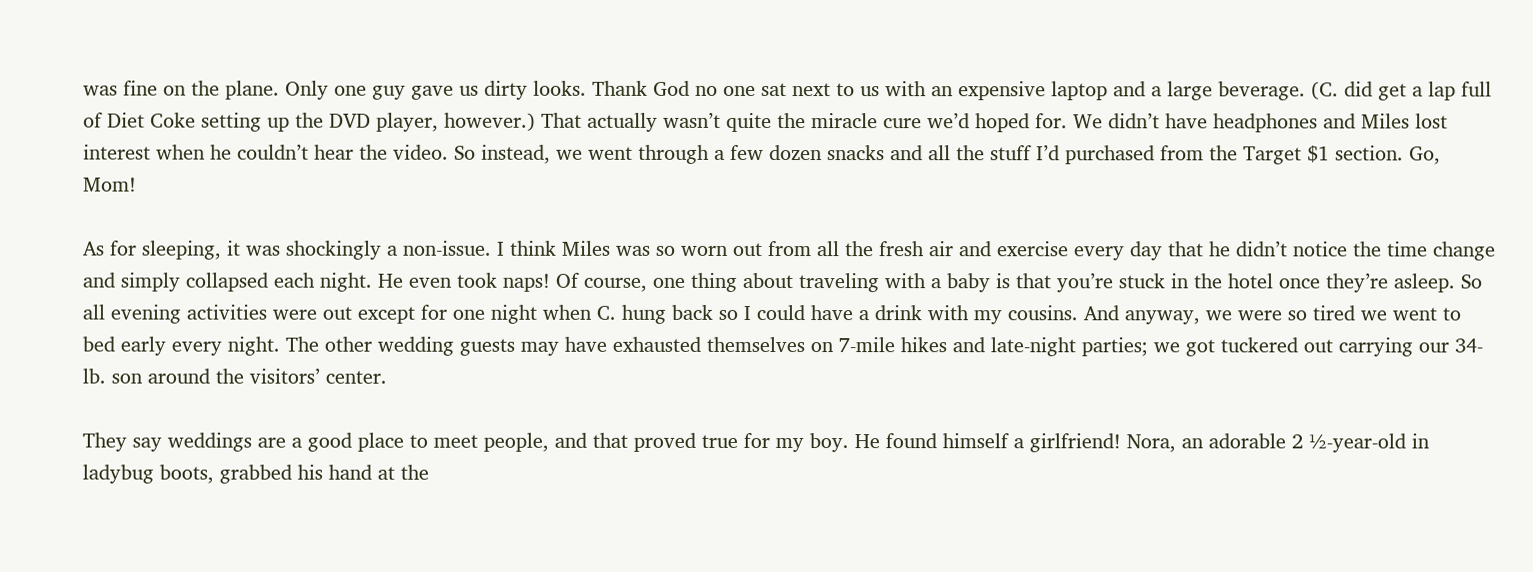was fine on the plane. Only one guy gave us dirty looks. Thank God no one sat next to us with an expensive laptop and a large beverage. (C. did get a lap full of Diet Coke setting up the DVD player, however.) That actually wasn’t quite the miracle cure we’d hoped for. We didn’t have headphones and Miles lost interest when he couldn’t hear the video. So instead, we went through a few dozen snacks and all the stuff I’d purchased from the Target $1 section. Go, Mom!

As for sleeping, it was shockingly a non-issue. I think Miles was so worn out from all the fresh air and exercise every day that he didn’t notice the time change and simply collapsed each night. He even took naps! Of course, one thing about traveling with a baby is that you’re stuck in the hotel once they’re asleep. So all evening activities were out except for one night when C. hung back so I could have a drink with my cousins. And anyway, we were so tired we went to bed early every night. The other wedding guests may have exhausted themselves on 7-mile hikes and late-night parties; we got tuckered out carrying our 34-lb. son around the visitors’ center.

They say weddings are a good place to meet people, and that proved true for my boy. He found himself a girlfriend! Nora, an adorable 2 ½-year-old in ladybug boots, grabbed his hand at the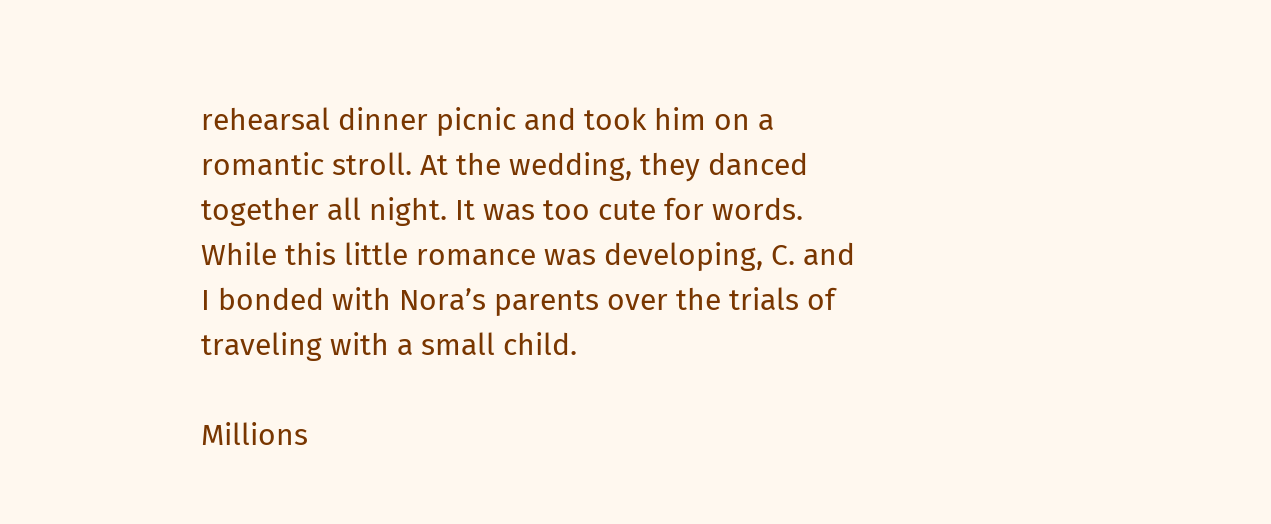rehearsal dinner picnic and took him on a romantic stroll. At the wedding, they danced together all night. It was too cute for words. While this little romance was developing, C. and I bonded with Nora’s parents over the trials of traveling with a small child.

Millions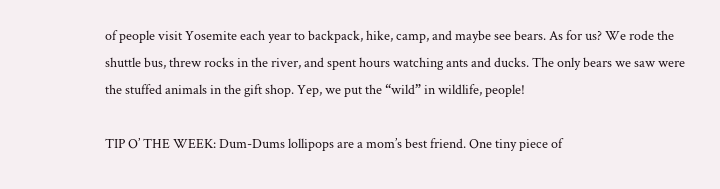of people visit Yosemite each year to backpack, hike, camp, and maybe see bears. As for us? We rode the shuttle bus, threw rocks in the river, and spent hours watching ants and ducks. The only bears we saw were the stuffed animals in the gift shop. Yep, we put the “wild” in wildlife, people!

TIP O’ THE WEEK: Dum-Dums lollipops are a mom’s best friend. One tiny piece of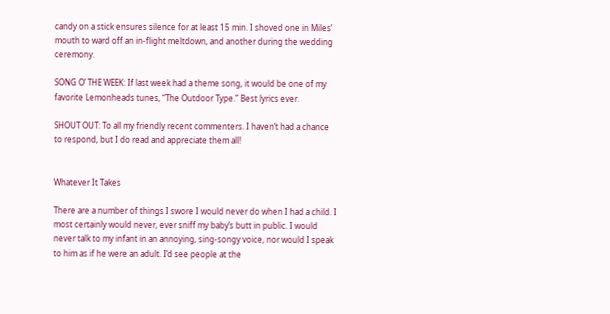candy on a stick ensures silence for at least 15 min. I shoved one in Miles’ mouth to ward off an in-flight meltdown, and another during the wedding ceremony.

SONG O’ THE WEEK: If last week had a theme song, it would be one of my favorite Lemonheads tunes, “The Outdoor Type.” Best lyrics ever.

SHOUT OUT: To all my friendly recent commenters. I haven’t had a chance to respond, but I do read and appreciate them all!


Whatever It Takes

There are a number of things I swore I would never do when I had a child. I most certainly would never, ever sniff my baby’s butt in public. I would never talk to my infant in an annoying, sing-songy voice, nor would I speak to him as if he were an adult. I’d see people at the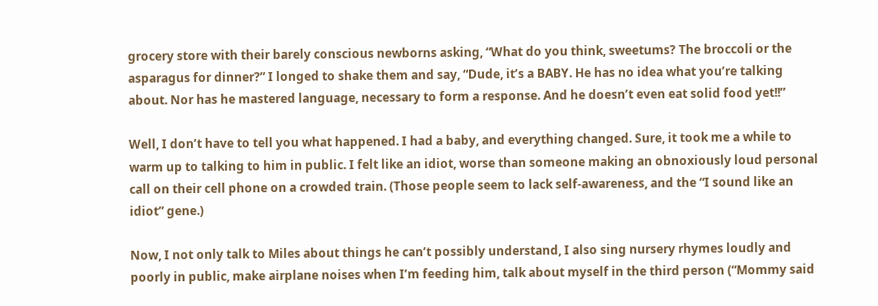grocery store with their barely conscious newborns asking, “What do you think, sweetums? The broccoli or the asparagus for dinner?” I longed to shake them and say, “Dude, it’s a BABY. He has no idea what you’re talking about. Nor has he mastered language, necessary to form a response. And he doesn’t even eat solid food yet!!”

Well, I don’t have to tell you what happened. I had a baby, and everything changed. Sure, it took me a while to warm up to talking to him in public. I felt like an idiot, worse than someone making an obnoxiously loud personal call on their cell phone on a crowded train. (Those people seem to lack self-awareness, and the “I sound like an idiot” gene.)

Now, I not only talk to Miles about things he can’t possibly understand, I also sing nursery rhymes loudly and poorly in public, make airplane noises when I’m feeding him, talk about myself in the third person (“Mommy said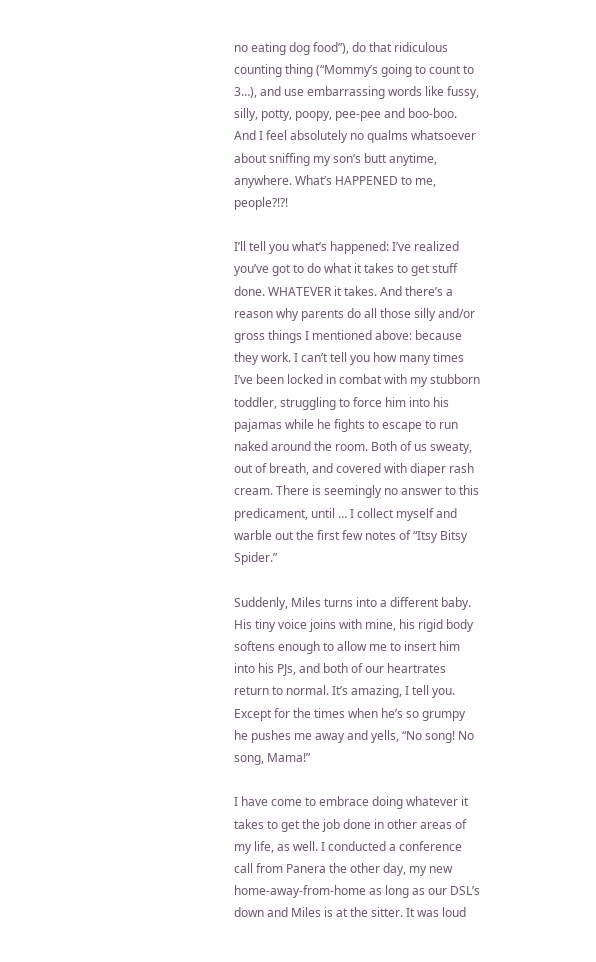no eating dog food”), do that ridiculous counting thing (“Mommy’s going to count to 3…), and use embarrassing words like fussy, silly, potty, poopy, pee-pee and boo-boo. And I feel absolutely no qualms whatsoever about sniffing my son’s butt anytime, anywhere. What’s HAPPENED to me, people?!?!

I’ll tell you what’s happened: I’ve realized you’ve got to do what it takes to get stuff done. WHATEVER it takes. And there’s a reason why parents do all those silly and/or gross things I mentioned above: because they work. I can’t tell you how many times I’ve been locked in combat with my stubborn toddler, struggling to force him into his pajamas while he fights to escape to run naked around the room. Both of us sweaty, out of breath, and covered with diaper rash cream. There is seemingly no answer to this predicament, until … I collect myself and warble out the first few notes of “Itsy Bitsy Spider.”

Suddenly, Miles turns into a different baby. His tiny voice joins with mine, his rigid body softens enough to allow me to insert him into his PJs, and both of our heartrates return to normal. It’s amazing, I tell you. Except for the times when he’s so grumpy he pushes me away and yells, “No song! No song, Mama!”

I have come to embrace doing whatever it takes to get the job done in other areas of my life, as well. I conducted a conference call from Panera the other day, my new home-away-from-home as long as our DSL’s down and Miles is at the sitter. It was loud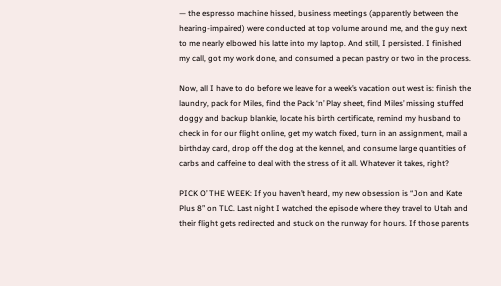— the espresso machine hissed, business meetings (apparently between the hearing-impaired) were conducted at top volume around me, and the guy next to me nearly elbowed his latte into my laptop. And still, I persisted. I finished my call, got my work done, and consumed a pecan pastry or two in the process.

Now, all I have to do before we leave for a week’s vacation out west is: finish the laundry, pack for Miles, find the Pack ‘n’ Play sheet, find Miles’ missing stuffed doggy and backup blankie, locate his birth certificate, remind my husband to check in for our flight online, get my watch fixed, turn in an assignment, mail a birthday card, drop off the dog at the kennel, and consume large quantities of carbs and caffeine to deal with the stress of it all. Whatever it takes, right?

PICK O’ THE WEEK: If you haven’t heard, my new obsession is “Jon and Kate Plus 8” on TLC. Last night I watched the episode where they travel to Utah and their flight gets redirected and stuck on the runway for hours. If those parents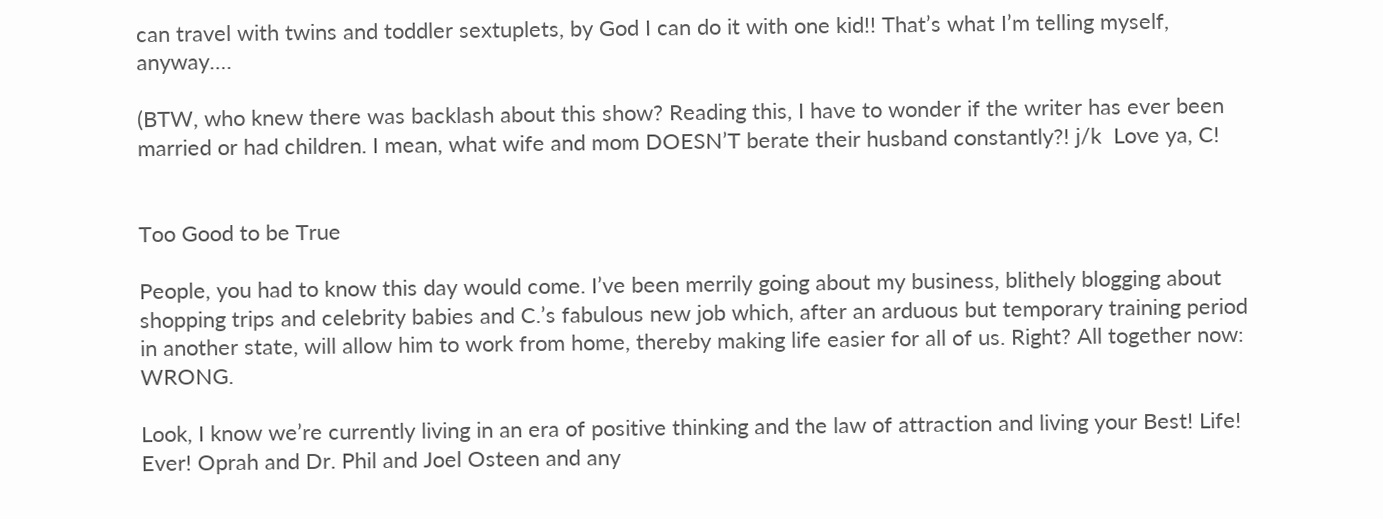can travel with twins and toddler sextuplets, by God I can do it with one kid!! That’s what I’m telling myself, anyway….

(BTW, who knew there was backlash about this show? Reading this, I have to wonder if the writer has ever been married or had children. I mean, what wife and mom DOESN’T berate their husband constantly?! j/k  Love ya, C!


Too Good to be True

People, you had to know this day would come. I’ve been merrily going about my business, blithely blogging about shopping trips and celebrity babies and C.’s fabulous new job which, after an arduous but temporary training period in another state, will allow him to work from home, thereby making life easier for all of us. Right? All together now: WRONG.

Look, I know we’re currently living in an era of positive thinking and the law of attraction and living your Best! Life! Ever! Oprah and Dr. Phil and Joel Osteen and any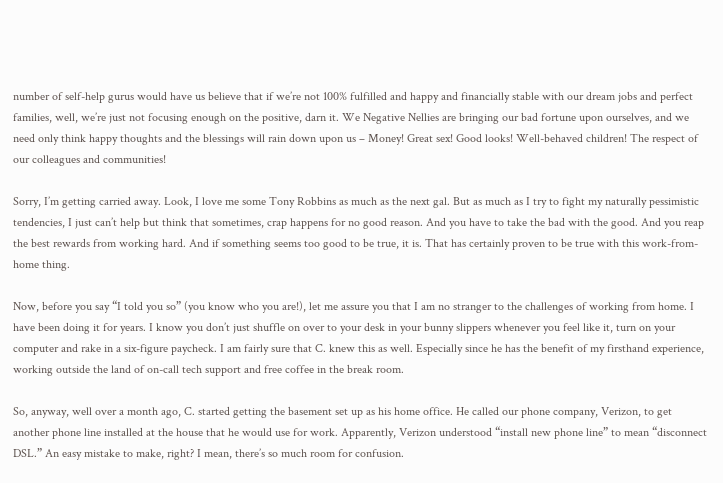number of self-help gurus would have us believe that if we’re not 100% fulfilled and happy and financially stable with our dream jobs and perfect families, well, we’re just not focusing enough on the positive, darn it. We Negative Nellies are bringing our bad fortune upon ourselves, and we need only think happy thoughts and the blessings will rain down upon us – Money! Great sex! Good looks! Well-behaved children! The respect of our colleagues and communities!

Sorry, I’m getting carried away. Look, I love me some Tony Robbins as much as the next gal. But as much as I try to fight my naturally pessimistic tendencies, I just can’t help but think that sometimes, crap happens for no good reason. And you have to take the bad with the good. And you reap the best rewards from working hard. And if something seems too good to be true, it is. That has certainly proven to be true with this work-from-home thing.

Now, before you say “I told you so” (you know who you are!), let me assure you that I am no stranger to the challenges of working from home. I have been doing it for years. I know you don’t just shuffle on over to your desk in your bunny slippers whenever you feel like it, turn on your computer and rake in a six-figure paycheck. I am fairly sure that C. knew this as well. Especially since he has the benefit of my firsthand experience, working outside the land of on-call tech support and free coffee in the break room.

So, anyway, well over a month ago, C. started getting the basement set up as his home office. He called our phone company, Verizon, to get another phone line installed at the house that he would use for work. Apparently, Verizon understood “install new phone line” to mean “disconnect DSL.” An easy mistake to make, right? I mean, there’s so much room for confusion.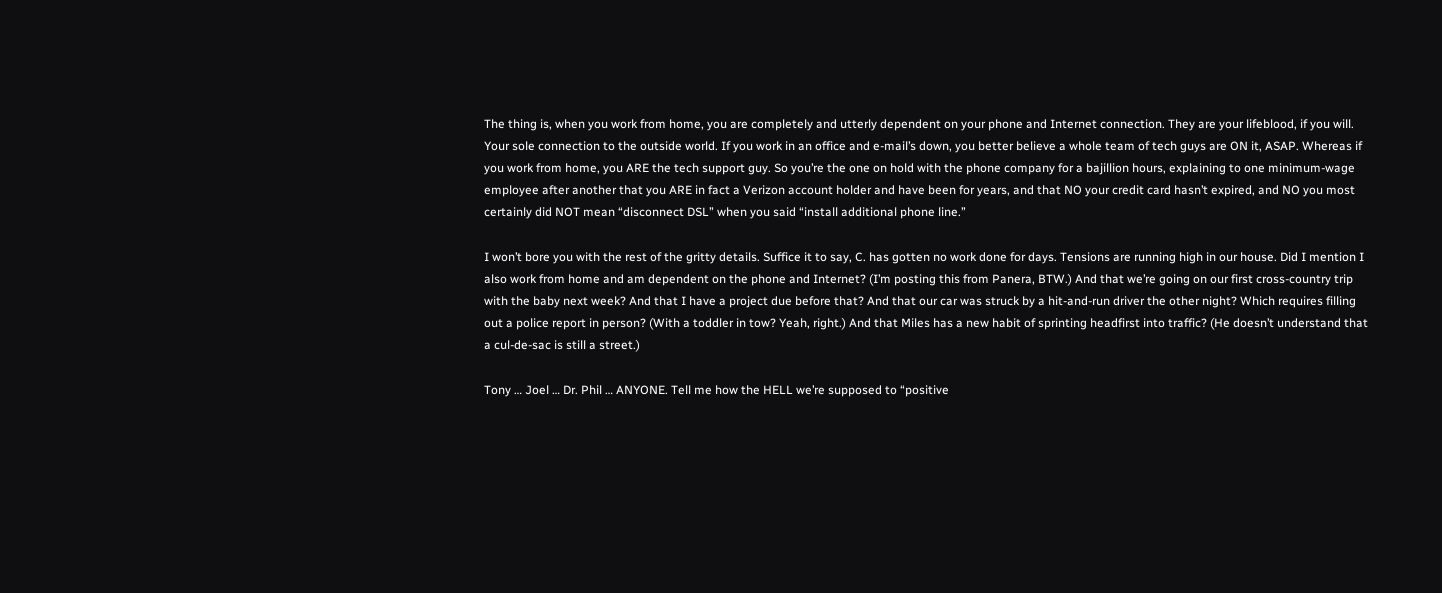The thing is, when you work from home, you are completely and utterly dependent on your phone and Internet connection. They are your lifeblood, if you will. Your sole connection to the outside world. If you work in an office and e-mail’s down, you better believe a whole team of tech guys are ON it, ASAP. Whereas if you work from home, you ARE the tech support guy. So you’re the one on hold with the phone company for a bajillion hours, explaining to one minimum-wage employee after another that you ARE in fact a Verizon account holder and have been for years, and that NO your credit card hasn’t expired, and NO you most certainly did NOT mean “disconnect DSL” when you said “install additional phone line.”

I won’t bore you with the rest of the gritty details. Suffice it to say, C. has gotten no work done for days. Tensions are running high in our house. Did I mention I also work from home and am dependent on the phone and Internet? (I’m posting this from Panera, BTW.) And that we’re going on our first cross-country trip with the baby next week? And that I have a project due before that? And that our car was struck by a hit-and-run driver the other night? Which requires filling out a police report in person? (With a toddler in tow? Yeah, right.) And that Miles has a new habit of sprinting headfirst into traffic? (He doesn’t understand that a cul-de-sac is still a street.)

Tony … Joel … Dr. Phil … ANYONE. Tell me how the HELL we’re supposed to “positive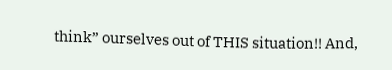think” ourselves out of THIS situation!! And,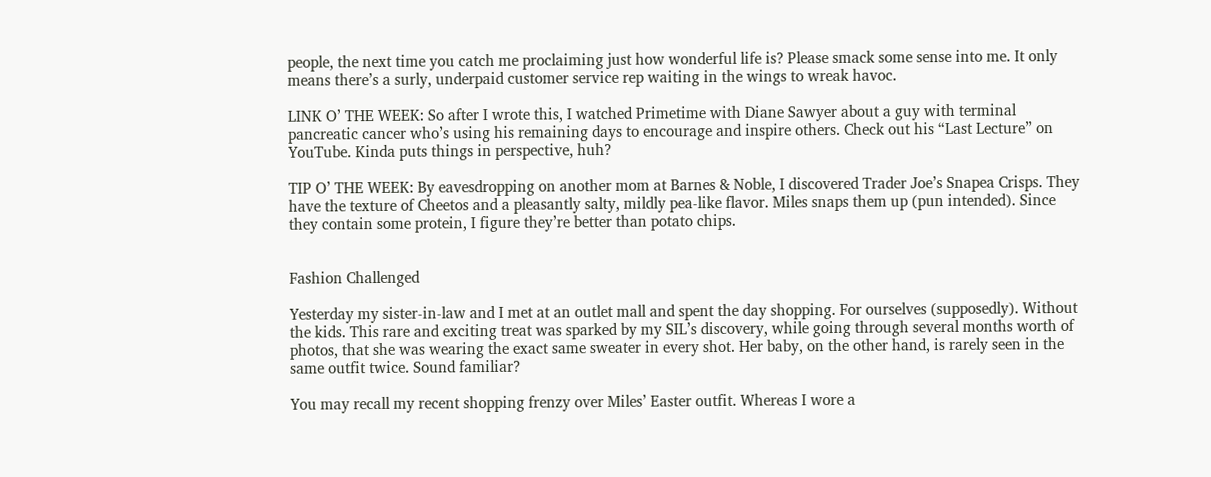people, the next time you catch me proclaiming just how wonderful life is? Please smack some sense into me. It only means there’s a surly, underpaid customer service rep waiting in the wings to wreak havoc.

LINK O’ THE WEEK: So after I wrote this, I watched Primetime with Diane Sawyer about a guy with terminal pancreatic cancer who’s using his remaining days to encourage and inspire others. Check out his “Last Lecture” on YouTube. Kinda puts things in perspective, huh?

TIP O’ THE WEEK: By eavesdropping on another mom at Barnes & Noble, I discovered Trader Joe’s Snapea Crisps. They have the texture of Cheetos and a pleasantly salty, mildly pea-like flavor. Miles snaps them up (pun intended). Since they contain some protein, I figure they’re better than potato chips.


Fashion Challenged

Yesterday my sister-in-law and I met at an outlet mall and spent the day shopping. For ourselves (supposedly). Without the kids. This rare and exciting treat was sparked by my SIL’s discovery, while going through several months worth of photos, that she was wearing the exact same sweater in every shot. Her baby, on the other hand, is rarely seen in the same outfit twice. Sound familiar?

You may recall my recent shopping frenzy over Miles’ Easter outfit. Whereas I wore a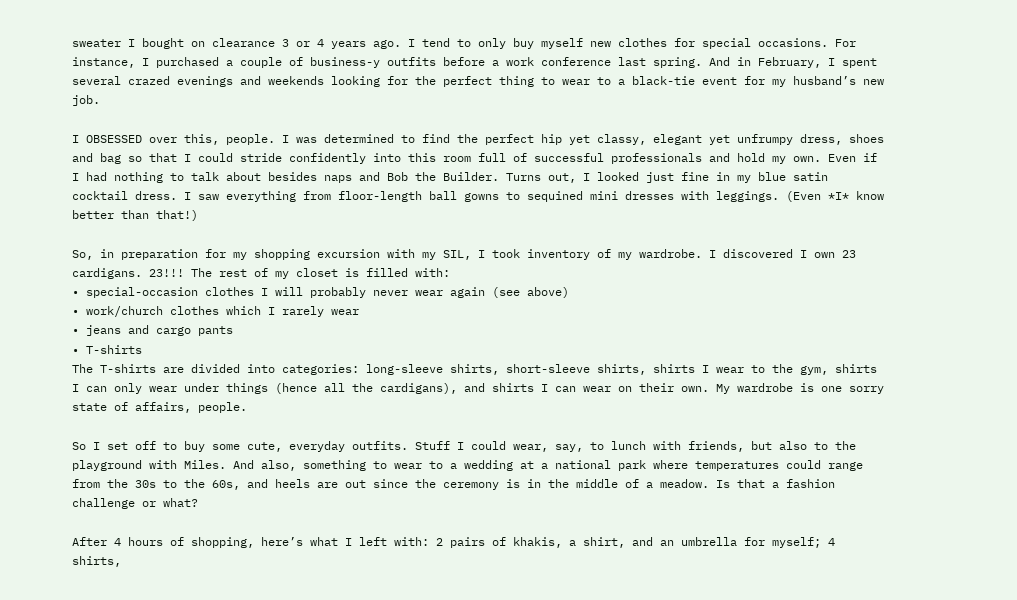sweater I bought on clearance 3 or 4 years ago. I tend to only buy myself new clothes for special occasions. For instance, I purchased a couple of business-y outfits before a work conference last spring. And in February, I spent several crazed evenings and weekends looking for the perfect thing to wear to a black-tie event for my husband’s new job.

I OBSESSED over this, people. I was determined to find the perfect hip yet classy, elegant yet unfrumpy dress, shoes and bag so that I could stride confidently into this room full of successful professionals and hold my own. Even if I had nothing to talk about besides naps and Bob the Builder. Turns out, I looked just fine in my blue satin cocktail dress. I saw everything from floor-length ball gowns to sequined mini dresses with leggings. (Even *I* know better than that!)

So, in preparation for my shopping excursion with my SIL, I took inventory of my wardrobe. I discovered I own 23 cardigans. 23!!! The rest of my closet is filled with:
• special-occasion clothes I will probably never wear again (see above)
• work/church clothes which I rarely wear
• jeans and cargo pants
• T-shirts
The T-shirts are divided into categories: long-sleeve shirts, short-sleeve shirts, shirts I wear to the gym, shirts I can only wear under things (hence all the cardigans), and shirts I can wear on their own. My wardrobe is one sorry state of affairs, people.

So I set off to buy some cute, everyday outfits. Stuff I could wear, say, to lunch with friends, but also to the playground with Miles. And also, something to wear to a wedding at a national park where temperatures could range from the 30s to the 60s, and heels are out since the ceremony is in the middle of a meadow. Is that a fashion challenge or what?

After 4 hours of shopping, here’s what I left with: 2 pairs of khakis, a shirt, and an umbrella for myself; 4 shirts,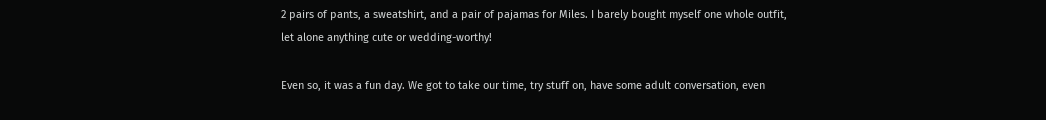2 pairs of pants, a sweatshirt, and a pair of pajamas for Miles. I barely bought myself one whole outfit, let alone anything cute or wedding-worthy!

Even so, it was a fun day. We got to take our time, try stuff on, have some adult conversation, even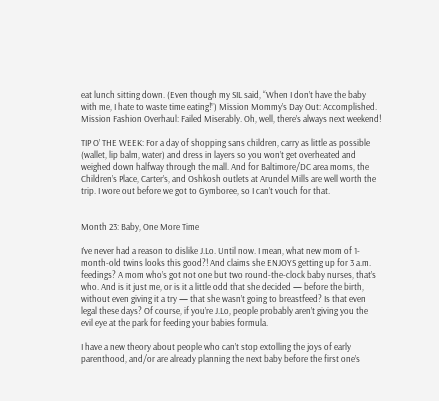eat lunch sitting down. (Even though my SIL said, “When I don’t have the baby with me, I hate to waste time eating!”) Mission Mommy’s Day Out: Accomplished. Mission Fashion Overhaul: Failed Miserably. Oh, well, there’s always next weekend!

TIP O’ THE WEEK: For a day of shopping sans children, carry as little as possible (wallet, lip balm, water) and dress in layers so you won’t get overheated and weighed down halfway through the mall. And for Baltimore/DC area moms, the Children’s Place, Carter’s, and Oshkosh outlets at Arundel Mills are well worth the trip. I wore out before we got to Gymboree, so I can’t vouch for that.


Month 23: Baby, One More Time

I’ve never had a reason to dislike J.Lo. Until now. I mean, what new mom of 1-month-old twins looks this good?! And claims she ENJOYS getting up for 3 a.m. feedings? A mom who’s got not one but two round-the-clock baby nurses, that’s who. And is it just me, or is it a little odd that she decided — before the birth, without even giving it a try — that she wasn’t going to breastfeed? Is that even legal these days? Of course, if you’re J.Lo, people probably aren’t giving you the evil eye at the park for feeding your babies formula.

I have a new theory about people who can’t stop extolling the joys of early parenthood, and/or are already planning the next baby before the first one’s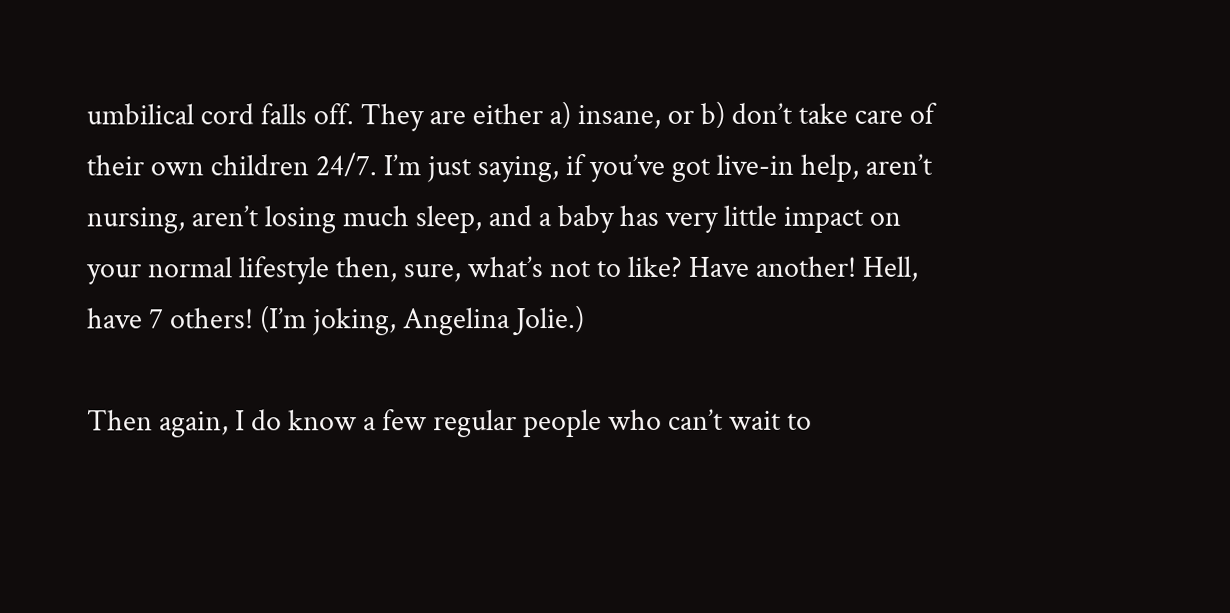umbilical cord falls off. They are either a) insane, or b) don’t take care of their own children 24/7. I’m just saying, if you’ve got live-in help, aren’t nursing, aren’t losing much sleep, and a baby has very little impact on your normal lifestyle then, sure, what’s not to like? Have another! Hell, have 7 others! (I’m joking, Angelina Jolie.)

Then again, I do know a few regular people who can’t wait to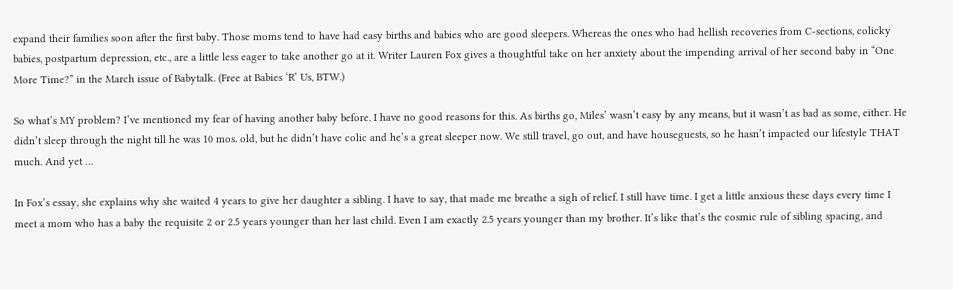expand their families soon after the first baby. Those moms tend to have had easy births and babies who are good sleepers. Whereas the ones who had hellish recoveries from C-sections, colicky babies, postpartum depression, etc., are a little less eager to take another go at it. Writer Lauren Fox gives a thoughtful take on her anxiety about the impending arrival of her second baby in “One More Time?” in the March issue of Babytalk. (Free at Babies ‘R’ Us, BTW.)

So what’s MY problem? I’ve mentioned my fear of having another baby before. I have no good reasons for this. As births go, Miles’ wasn’t easy by any means, but it wasn’t as bad as some, either. He didn’t sleep through the night till he was 10 mos. old, but he didn’t have colic and he’s a great sleeper now. We still travel, go out, and have houseguests, so he hasn’t impacted our lifestyle THAT much. And yet …

In Fox’s essay, she explains why she waited 4 years to give her daughter a sibling. I have to say, that made me breathe a sigh of relief. I still have time. I get a little anxious these days every time I meet a mom who has a baby the requisite 2 or 2.5 years younger than her last child. Even I am exactly 2.5 years younger than my brother. It’s like that’s the cosmic rule of sibling spacing, and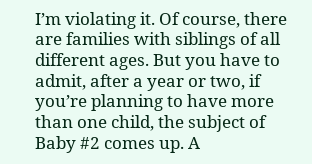I’m violating it. Of course, there are families with siblings of all different ages. But you have to admit, after a year or two, if you’re planning to have more than one child, the subject of Baby #2 comes up. A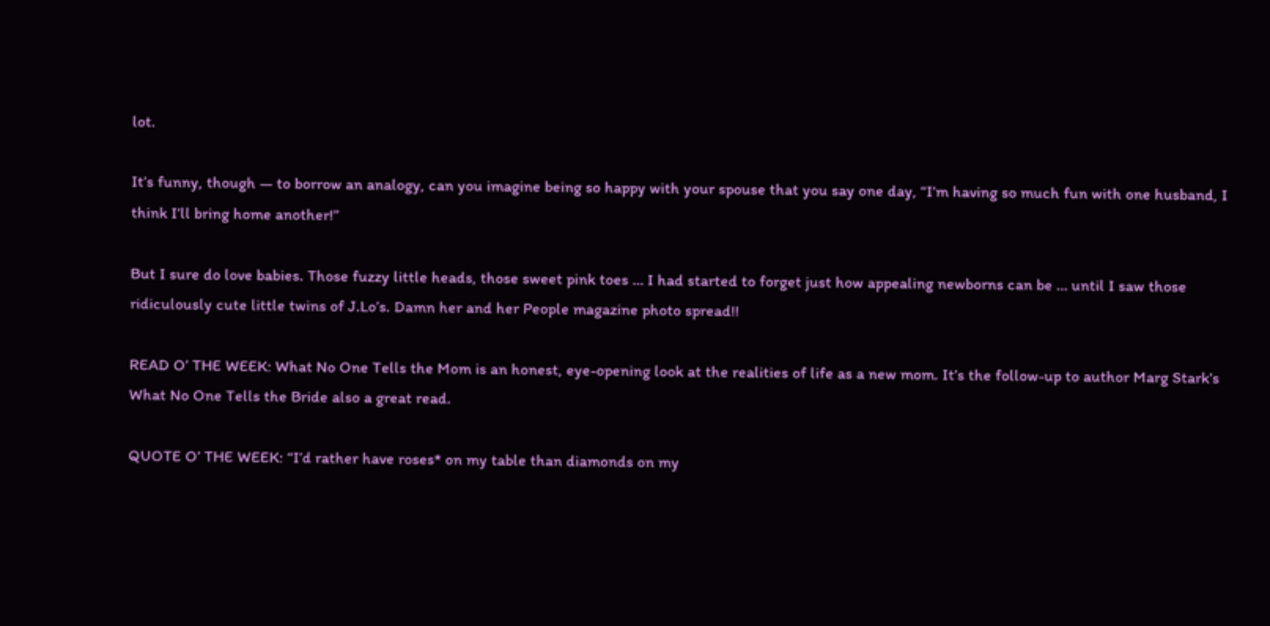lot.

It’s funny, though — to borrow an analogy, can you imagine being so happy with your spouse that you say one day, “I’m having so much fun with one husband, I think I’ll bring home another!”

But I sure do love babies. Those fuzzy little heads, those sweet pink toes … I had started to forget just how appealing newborns can be … until I saw those ridiculously cute little twins of J.Lo’s. Damn her and her People magazine photo spread!!

READ O’ THE WEEK: What No One Tells the Mom is an honest, eye-opening look at the realities of life as a new mom. It’s the follow-up to author Marg Stark’s What No One Tells the Bride also a great read.

QUOTE O’ THE WEEK: “I’d rather have roses* on my table than diamonds on my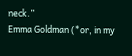neck.”
Emma Goldman (*or, in my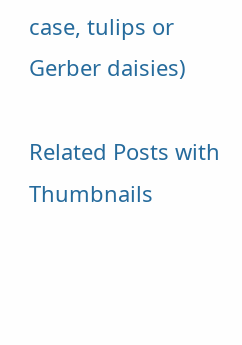case, tulips or Gerber daisies)

Related Posts with Thumbnails